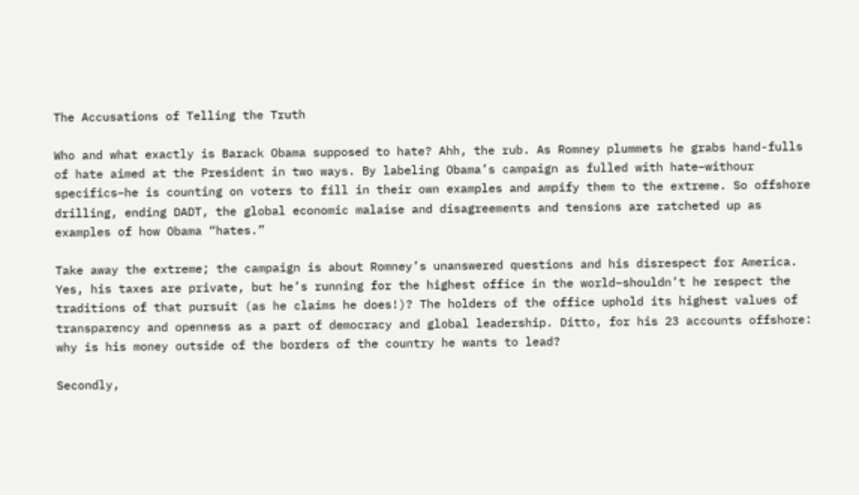The Accusations of Telling the Truth

Who and what exactly is Barack Obama supposed to hate? Ahh, the rub. As Romney plummets he grabs hand-fulls of hate aimed at the President in two ways. By labeling Obama’s campaign as fulled with hate–withour specifics–he is counting on voters to fill in their own examples and ampify them to the extreme. So offshore drilling, ending DADT, the global economic malaise and disagreements and tensions are ratcheted up as examples of how Obama “hates.”

Take away the extreme; the campaign is about Romney’s unanswered questions and his disrespect for America. Yes, his taxes are private, but he’s running for the highest office in the world–shouldn’t he respect the traditions of that pursuit (as he claims he does!)? The holders of the office uphold its highest values of transparency and openness as a part of democracy and global leadership. Ditto, for his 23 accounts offshore: why is his money outside of the borders of the country he wants to lead?

Secondly,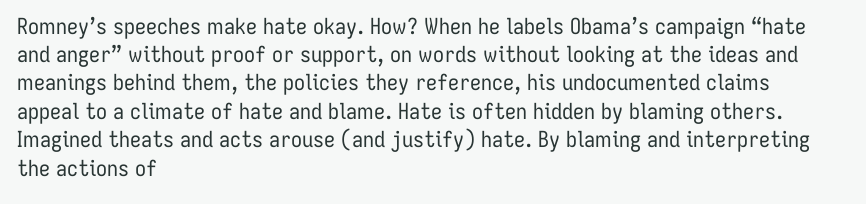Romney’s speeches make hate okay. How? When he labels Obama’s campaign “hate and anger” without proof or support, on words without looking at the ideas and meanings behind them, the policies they reference, his undocumented claims appeal to a climate of hate and blame. Hate is often hidden by blaming others. Imagined theats and acts arouse (and justify) hate. By blaming and interpreting the actions of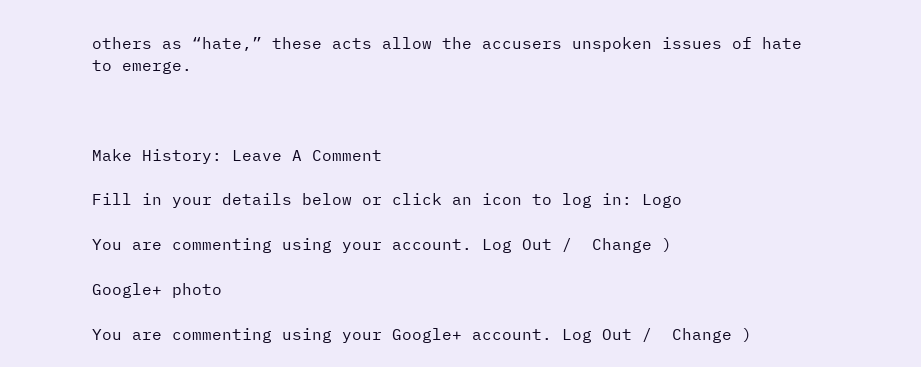others as “hate,” these acts allow the accusers unspoken issues of hate to emerge.



Make History: Leave A Comment

Fill in your details below or click an icon to log in: Logo

You are commenting using your account. Log Out /  Change )

Google+ photo

You are commenting using your Google+ account. Log Out /  Change )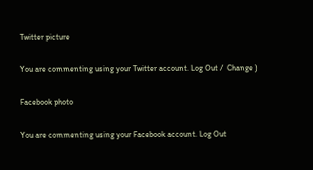Twitter picture

You are commenting using your Twitter account. Log Out /  Change )

Facebook photo

You are commenting using your Facebook account. Log Out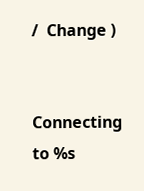/  Change )


Connecting to %s